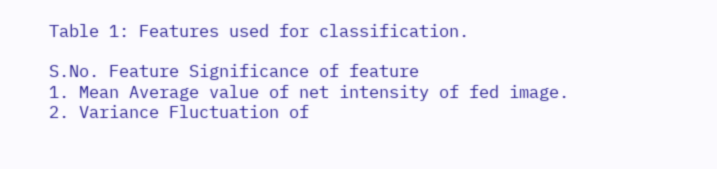Table 1: Features used for classification.

S.No. Feature Significance of feature
1. Mean Average value of net intensity of fed image.
2. Variance Fluctuation of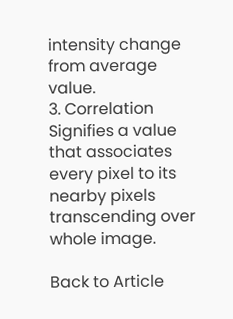intensity change from average value.
3. Correlation Signifies a value that associates every pixel to its nearby pixels transcending over whole image.

Back to Article